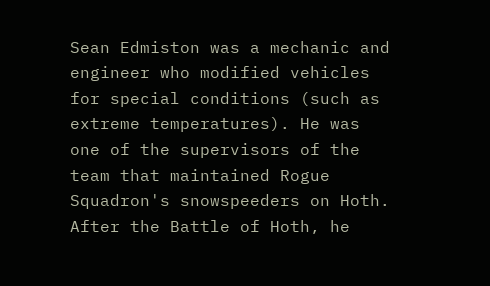Sean Edmiston was a mechanic and engineer who modified vehicles for special conditions (such as extreme temperatures). He was one of the supervisors of the team that maintained Rogue Squadron's snowspeeders on Hoth. After the Battle of Hoth, he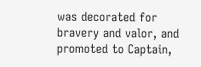was decorated for bravery and valor, and promoted to Captain,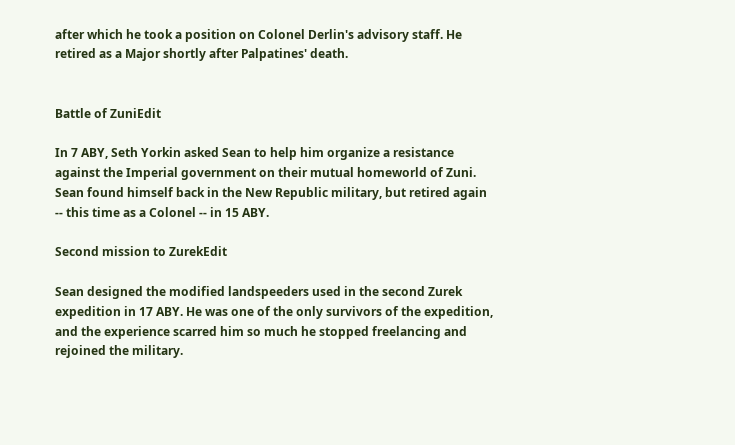after which he took a position on Colonel Derlin's advisory staff. He retired as a Major shortly after Palpatines' death.


Battle of ZuniEdit

In 7 ABY, Seth Yorkin asked Sean to help him organize a resistance against the Imperial government on their mutual homeworld of Zuni. Sean found himself back in the New Republic military, but retired again -- this time as a Colonel -- in 15 ABY.

Second mission to ZurekEdit

Sean designed the modified landspeeders used in the second Zurek expedition in 17 ABY. He was one of the only survivors of the expedition, and the experience scarred him so much he stopped freelancing and rejoined the military.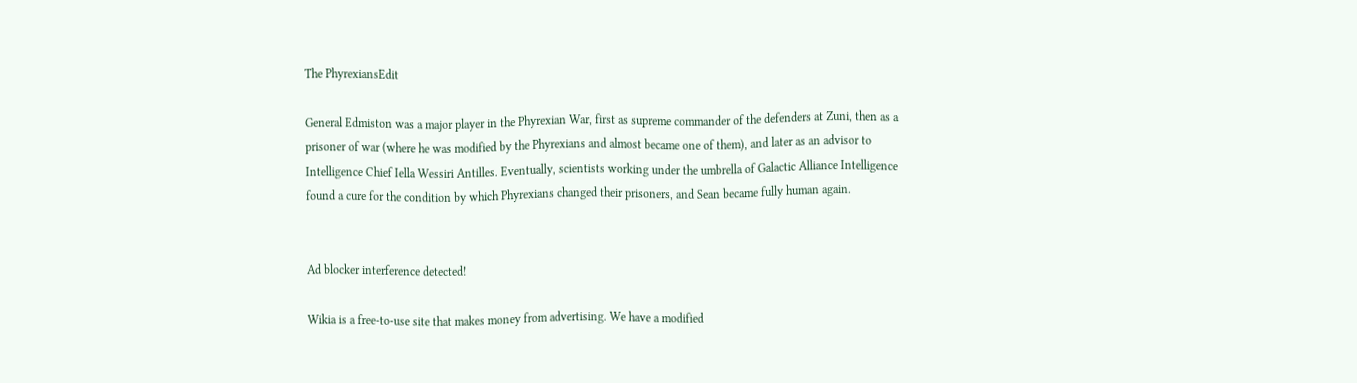The PhyrexiansEdit

General Edmiston was a major player in the Phyrexian War, first as supreme commander of the defenders at Zuni, then as a prisoner of war (where he was modified by the Phyrexians and almost became one of them), and later as an advisor to Intelligence Chief Iella Wessiri Antilles. Eventually, scientists working under the umbrella of Galactic Alliance Intelligence found a cure for the condition by which Phyrexians changed their prisoners, and Sean became fully human again.


Ad blocker interference detected!

Wikia is a free-to-use site that makes money from advertising. We have a modified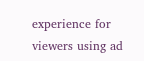experience for viewers using ad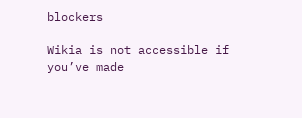blockers

Wikia is not accessible if you’ve made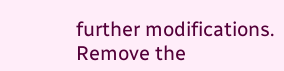further modifications. Remove the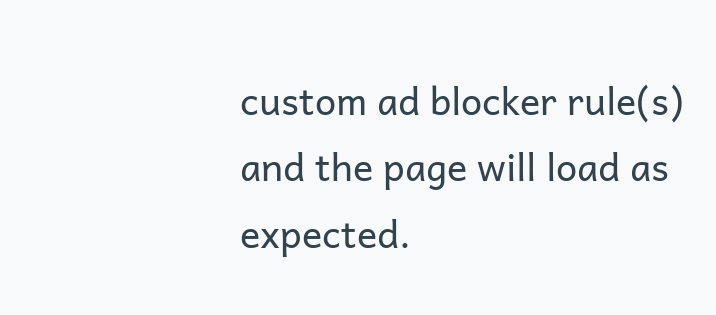custom ad blocker rule(s) and the page will load as expected.